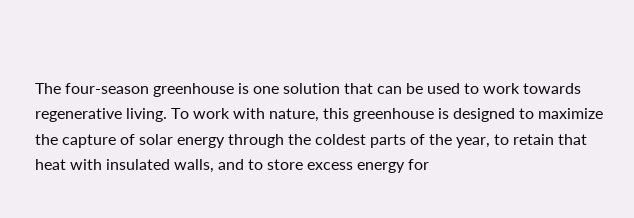The four-season greenhouse is one solution that can be used to work towards regenerative living. To work with nature, this greenhouse is designed to maximize the capture of solar energy through the coldest parts of the year, to retain that heat with insulated walls, and to store excess energy for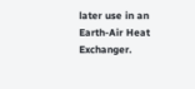later use in an Earth-Air Heat Exchanger.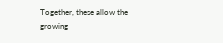Together, these allow the growing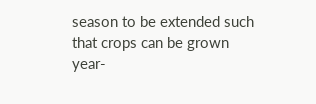season to be extended such that crops can be grown year-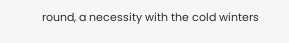round, a necessity with the cold winters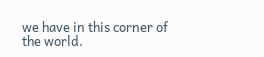we have in this corner of the world.